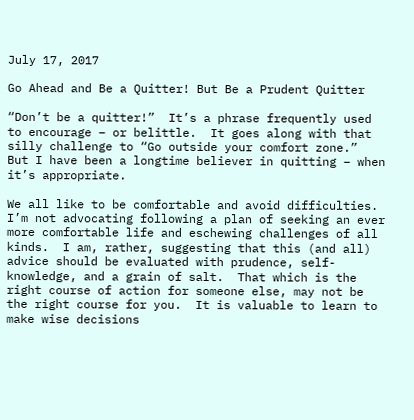July 17, 2017

Go Ahead and Be a Quitter! But Be a Prudent Quitter

“Don’t be a quitter!”  It’s a phrase frequently used to encourage – or belittle.  It goes along with that silly challenge to “Go outside your comfort zone.”  But I have been a longtime believer in quitting – when it’s appropriate.

We all like to be comfortable and avoid difficulties.  I’m not advocating following a plan of seeking an ever more comfortable life and eschewing challenges of all kinds.  I am, rather, suggesting that this (and all) advice should be evaluated with prudence, self-knowledge, and a grain of salt.  That which is the right course of action for someone else, may not be the right course for you.  It is valuable to learn to make wise decisions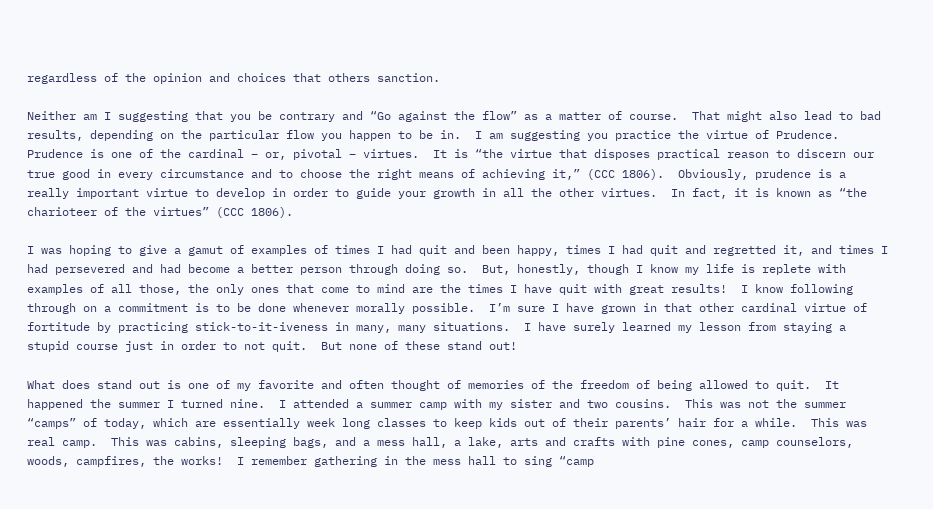regardless of the opinion and choices that others sanction.

Neither am I suggesting that you be contrary and “Go against the flow” as a matter of course.  That might also lead to bad results, depending on the particular flow you happen to be in.  I am suggesting you practice the virtue of Prudence.  Prudence is one of the cardinal – or, pivotal – virtues.  It is “the virtue that disposes practical reason to discern our true good in every circumstance and to choose the right means of achieving it,” (CCC 1806).  Obviously, prudence is a really important virtue to develop in order to guide your growth in all the other virtues.  In fact, it is known as “the charioteer of the virtues” (CCC 1806).

I was hoping to give a gamut of examples of times I had quit and been happy, times I had quit and regretted it, and times I had persevered and had become a better person through doing so.  But, honestly, though I know my life is replete with examples of all those, the only ones that come to mind are the times I have quit with great results!  I know following through on a commitment is to be done whenever morally possible.  I’m sure I have grown in that other cardinal virtue of fortitude by practicing stick-to-it-iveness in many, many situations.  I have surely learned my lesson from staying a stupid course just in order to not quit.  But none of these stand out!

What does stand out is one of my favorite and often thought of memories of the freedom of being allowed to quit.  It happened the summer I turned nine.  I attended a summer camp with my sister and two cousins.  This was not the summer “camps” of today, which are essentially week long classes to keep kids out of their parents’ hair for a while.  This was real camp.  This was cabins, sleeping bags, and a mess hall, a lake, arts and crafts with pine cones, camp counselors, woods, campfires, the works!  I remember gathering in the mess hall to sing “camp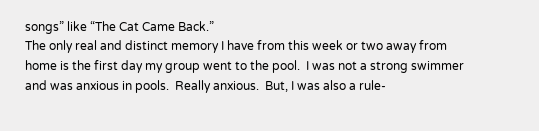songs” like “The Cat Came Back.”
The only real and distinct memory I have from this week or two away from home is the first day my group went to the pool.  I was not a strong swimmer and was anxious in pools.  Really anxious.  But, I was also a rule-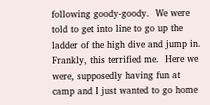following goody-goody.  We were told to get into line to go up the ladder of the high dive and jump in.  Frankly, this terrified me.  Here we were, supposedly having fun at camp and I just wanted to go home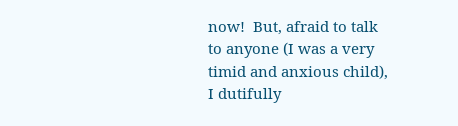now!  But, afraid to talk to anyone (I was a very timid and anxious child), I dutifully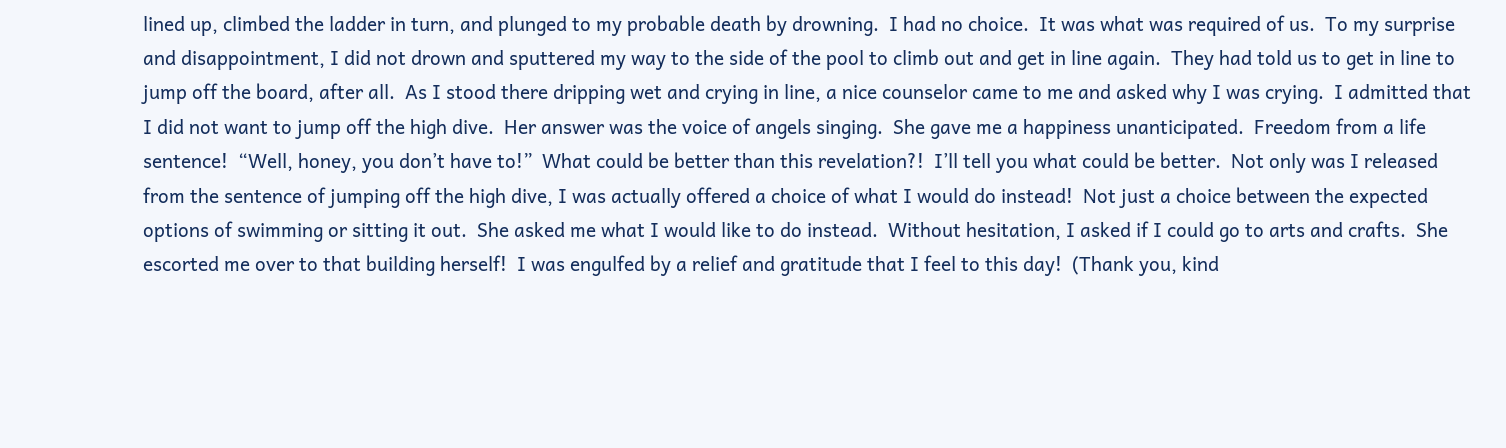lined up, climbed the ladder in turn, and plunged to my probable death by drowning.  I had no choice.  It was what was required of us.  To my surprise and disappointment, I did not drown and sputtered my way to the side of the pool to climb out and get in line again.  They had told us to get in line to jump off the board, after all.  As I stood there dripping wet and crying in line, a nice counselor came to me and asked why I was crying.  I admitted that I did not want to jump off the high dive.  Her answer was the voice of angels singing.  She gave me a happiness unanticipated.  Freedom from a life sentence!  “Well, honey, you don’t have to!”  What could be better than this revelation?!  I’ll tell you what could be better.  Not only was I released from the sentence of jumping off the high dive, I was actually offered a choice of what I would do instead!  Not just a choice between the expected options of swimming or sitting it out.  She asked me what I would like to do instead.  Without hesitation, I asked if I could go to arts and crafts.  She escorted me over to that building herself!  I was engulfed by a relief and gratitude that I feel to this day!  (Thank you, kind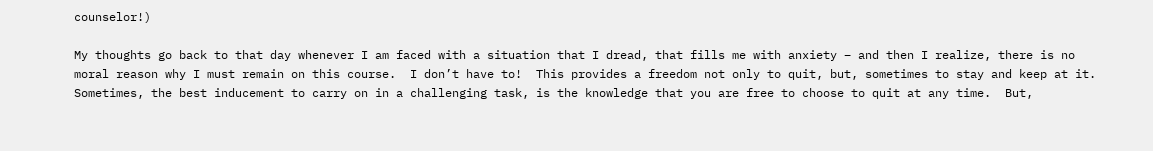counselor!)

My thoughts go back to that day whenever I am faced with a situation that I dread, that fills me with anxiety – and then I realize, there is no moral reason why I must remain on this course.  I don’t have to!  This provides a freedom not only to quit, but, sometimes to stay and keep at it.  Sometimes, the best inducement to carry on in a challenging task, is the knowledge that you are free to choose to quit at any time.  But,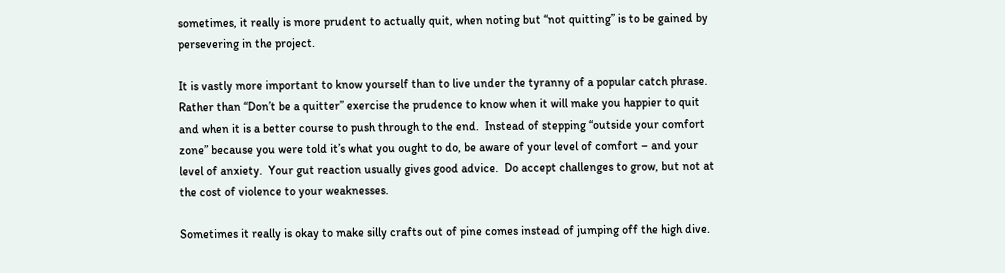sometimes, it really is more prudent to actually quit, when noting but “not quitting” is to be gained by persevering in the project.

It is vastly more important to know yourself than to live under the tyranny of a popular catch phrase.  Rather than “Don’t be a quitter” exercise the prudence to know when it will make you happier to quit and when it is a better course to push through to the end.  Instead of stepping “outside your comfort zone” because you were told it’s what you ought to do, be aware of your level of comfort – and your level of anxiety.  Your gut reaction usually gives good advice.  Do accept challenges to grow, but not at the cost of violence to your weaknesses.

Sometimes it really is okay to make silly crafts out of pine comes instead of jumping off the high dive.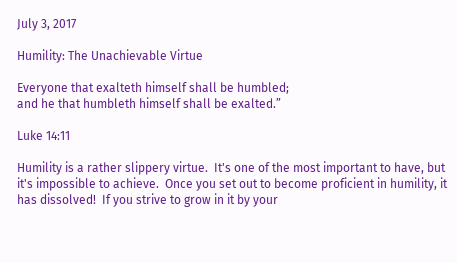July 3, 2017

Humility: The Unachievable Virtue

Everyone that exalteth himself shall be humbled;
and he that humbleth himself shall be exalted.”

Luke 14:11

Humility is a rather slippery virtue.  It's one of the most important to have, but it's impossible to achieve.  Once you set out to become proficient in humility, it has dissolved!  If you strive to grow in it by your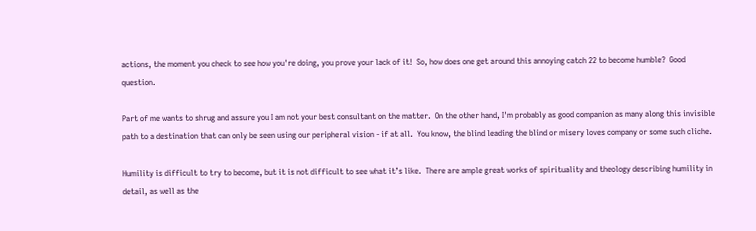actions, the moment you check to see how you're doing, you prove your lack of it!  So, how does one get around this annoying catch 22 to become humble?  Good question.

Part of me wants to shrug and assure you I am not your best consultant on the matter.  On the other hand, I'm probably as good companion as many along this invisible path to a destination that can only be seen using our peripheral vision - if at all.  You know, the blind leading the blind or misery loves company or some such cliche.

Humility is difficult to try to become, but it is not difficult to see what it’s like.  There are ample great works of spirituality and theology describing humility in detail, as well as the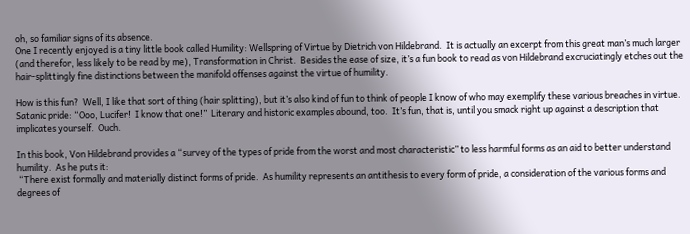oh, so familiar signs of its absence.
One I recently enjoyed is a tiny little book called Humility: Wellspring of Virtue by Dietrich von Hildebrand.  It is actually an excerpt from this great man’s much larger (and therefor, less likely to be read by me), Transformation in Christ.  Besides the ease of size, it’s a fun book to read as von Hildebrand excruciatingly etches out the hair-splittingly fine distinctions between the manifold offenses against the virtue of humility.

How is this fun?  Well, I like that sort of thing (hair splitting), but it’s also kind of fun to think of people I know of who may exemplify these various breaches in virtue.  Satanic pride: “Ooo, Lucifer!  I know that one!”  Literary and historic examples abound, too.  It’s fun, that is, until you smack right up against a description that implicates yourself.  Ouch.

In this book, Von Hildebrand provides a “survey of the types of pride from the worst and most characteristic” to less harmful forms as an aid to better understand humility.  As he puts it:
 “There exist formally and materially distinct forms of pride.  As humility represents an antithesis to every form of pride, a consideration of the various forms and degrees of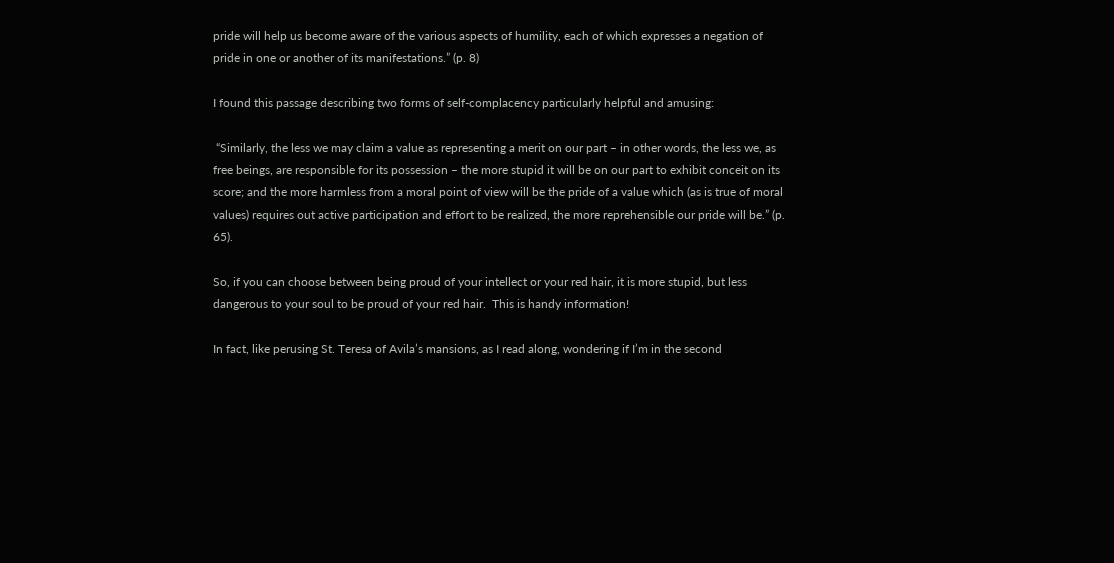pride will help us become aware of the various aspects of humility, each of which expresses a negation of pride in one or another of its manifestations.” (p. 8)

I found this passage describing two forms of self-complacency particularly helpful and amusing:

 “Similarly, the less we may claim a value as representing a merit on our part – in other words, the less we, as free beings, are responsible for its possession – the more stupid it will be on our part to exhibit conceit on its score; and the more harmless from a moral point of view will be the pride of a value which (as is true of moral values) requires out active participation and effort to be realized, the more reprehensible our pride will be.” (p. 65).

So, if you can choose between being proud of your intellect or your red hair, it is more stupid, but less dangerous to your soul to be proud of your red hair.  This is handy information!

In fact, like perusing St. Teresa of Avila’s mansions, as I read along, wondering if I’m in the second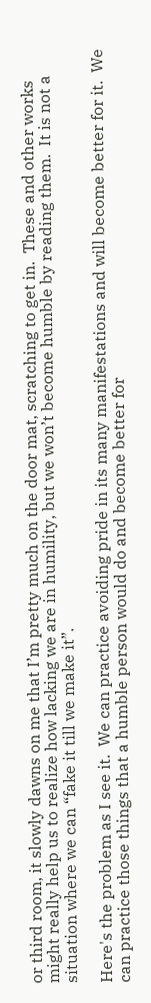or third room, it slowly dawns on me that I’m pretty much on the door mat, scratching to get in.  These and other works might really help us to realize how lacking we are in humility, but we won’t become humble by reading them.  It is not a situation where we can “fake it till we make it”.

Here's the problem as I see it.  We can practice avoiding pride in its many manifestations and will become better for it.  We can practice those things that a humble person would do and become better for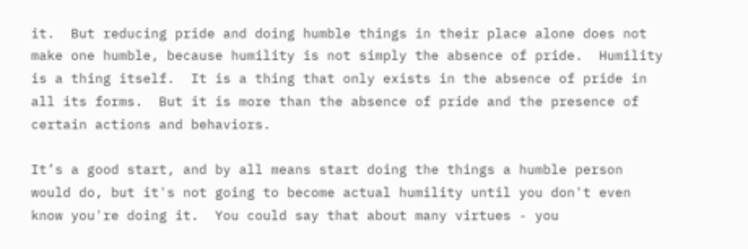it.  But reducing pride and doing humble things in their place alone does not make one humble, because humility is not simply the absence of pride.  Humility is a thing itself.  It is a thing that only exists in the absence of pride in all its forms.  But it is more than the absence of pride and the presence of certain actions and behaviors.

It’s a good start, and by all means start doing the things a humble person would do, but it's not going to become actual humility until you don't even know you're doing it.  You could say that about many virtues - you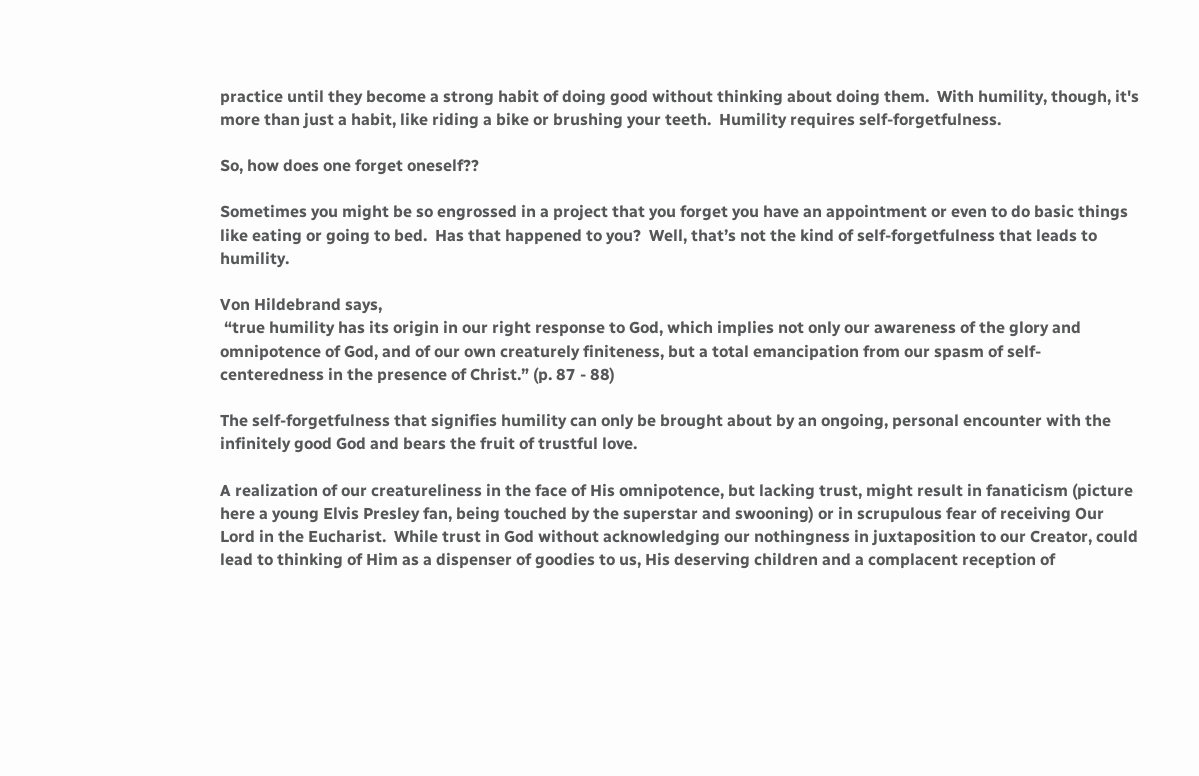practice until they become a strong habit of doing good without thinking about doing them.  With humility, though, it's more than just a habit, like riding a bike or brushing your teeth.  Humility requires self-forgetfulness.

So, how does one forget oneself??

Sometimes you might be so engrossed in a project that you forget you have an appointment or even to do basic things like eating or going to bed.  Has that happened to you?  Well, that’s not the kind of self-forgetfulness that leads to humility.

Von Hildebrand says,
 “true humility has its origin in our right response to God, which implies not only our awareness of the glory and omnipotence of God, and of our own creaturely finiteness, but a total emancipation from our spasm of self-centeredness in the presence of Christ.” (p. 87 - 88)

The self-forgetfulness that signifies humility can only be brought about by an ongoing, personal encounter with the infinitely good God and bears the fruit of trustful love.

A realization of our creatureliness in the face of His omnipotence, but lacking trust, might result in fanaticism (picture here a young Elvis Presley fan, being touched by the superstar and swooning) or in scrupulous fear of receiving Our Lord in the Eucharist.  While trust in God without acknowledging our nothingness in juxtaposition to our Creator, could lead to thinking of Him as a dispenser of goodies to us, His deserving children and a complacent reception of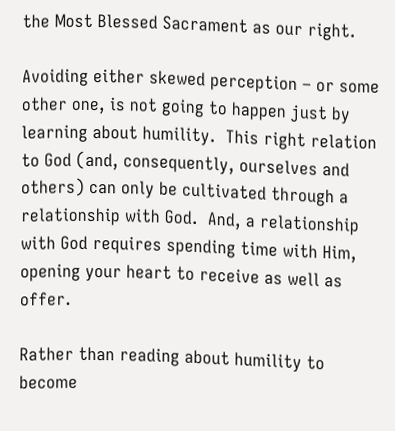the Most Blessed Sacrament as our right.

Avoiding either skewed perception – or some other one, is not going to happen just by learning about humility.  This right relation to God (and, consequently, ourselves and others) can only be cultivated through a relationship with God.  And, a relationship with God requires spending time with Him, opening your heart to receive as well as offer.

Rather than reading about humility to become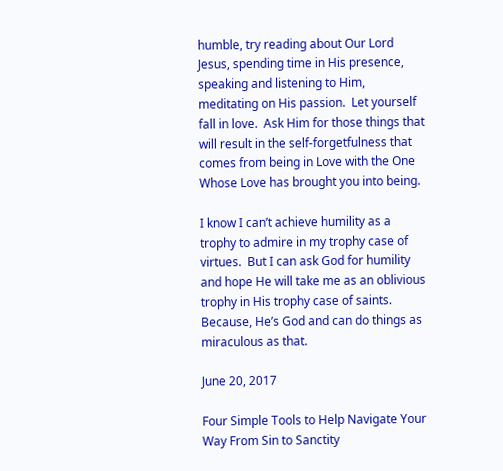humble, try reading about Our Lord Jesus, spending time in His presence, speaking and listening to Him, meditating on His passion.  Let yourself fall in love.  Ask Him for those things that will result in the self-forgetfulness that comes from being in Love with the One Whose Love has brought you into being.

I know I can’t achieve humility as a trophy to admire in my trophy case of virtues.  But I can ask God for humility and hope He will take me as an oblivious trophy in His trophy case of saints.  Because, He’s God and can do things as miraculous as that.

June 20, 2017

Four Simple Tools to Help Navigate Your Way From Sin to Sanctity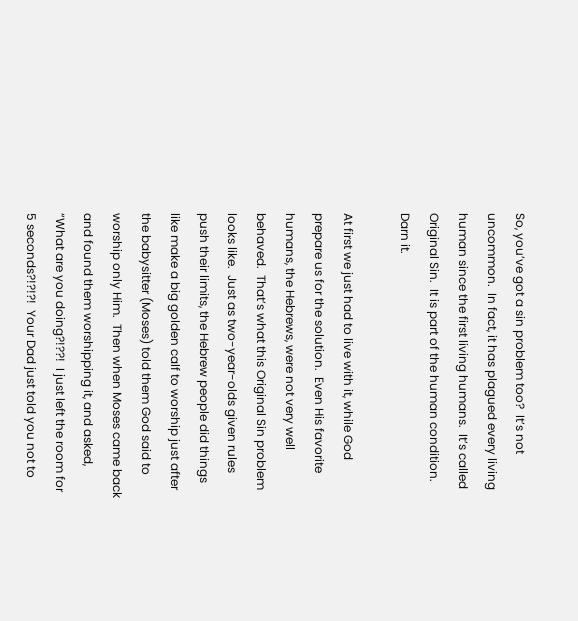So, you’ve got a sin problem too?  It’s not uncommon.  In fact, it has plagued every living human since the first living humans.  It’s called Original Sin.  It is part of the human condition.  Darn it.

At first we just had to live with it, while God prepare us for the solution.  Even His favorite humans, the Hebrews, were not very well behaved.  That’s what this Original Sin problem looks like.  Just as two-year-olds given rules push their limits, the Hebrew people did things like make a big golden calf to worship just after the babysitter (Moses) told them God said to worship only Him.  Then when Moses came back and found them worshipping it, and asked, “What are you doing?!??!  I just left the room for 5 seconds?!?!?!  Your Dad just told you not to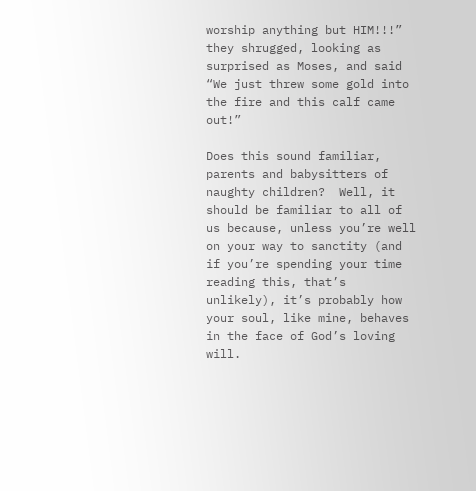worship anything but HIM!!!” they shrugged, looking as surprised as Moses, and said “We just threw some gold into the fire and this calf came out!”

Does this sound familiar, parents and babysitters of naughty children?  Well, it should be familiar to all of us because, unless you’re well on your way to sanctity (and if you’re spending your time reading this, that’s unlikely), it’s probably how your soul, like mine, behaves in the face of God’s loving will.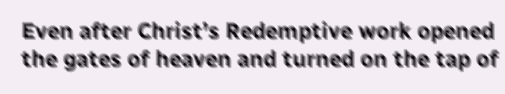Even after Christ’s Redemptive work opened the gates of heaven and turned on the tap of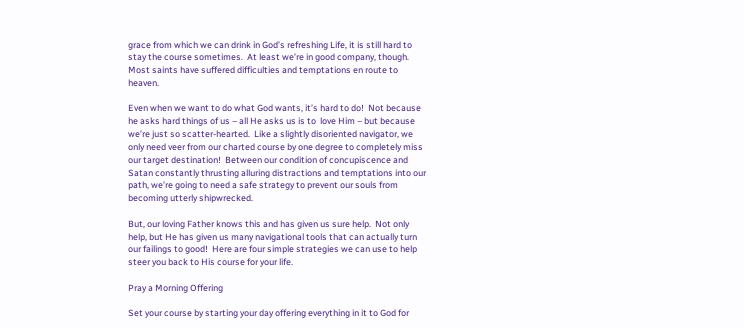grace from which we can drink in God’s refreshing Life, it is still hard to stay the course sometimes.  At least we’re in good company, though.  Most saints have suffered difficulties and temptations en route to heaven.

Even when we want to do what God wants, it’s hard to do!  Not because he asks hard things of us – all He asks us is to  love Him – but because we’re just so scatter-hearted.  Like a slightly disoriented navigator, we only need veer from our charted course by one degree to completely miss our target destination!  Between our condition of concupiscence and Satan constantly thrusting alluring distractions and temptations into our path, we’re going to need a safe strategy to prevent our souls from becoming utterly shipwrecked.

But, our loving Father knows this and has given us sure help.  Not only help, but He has given us many navigational tools that can actually turn our failings to good!  Here are four simple strategies we can use to help steer you back to His course for your life.

Pray a Morning Offering

Set your course by starting your day offering everything in it to God for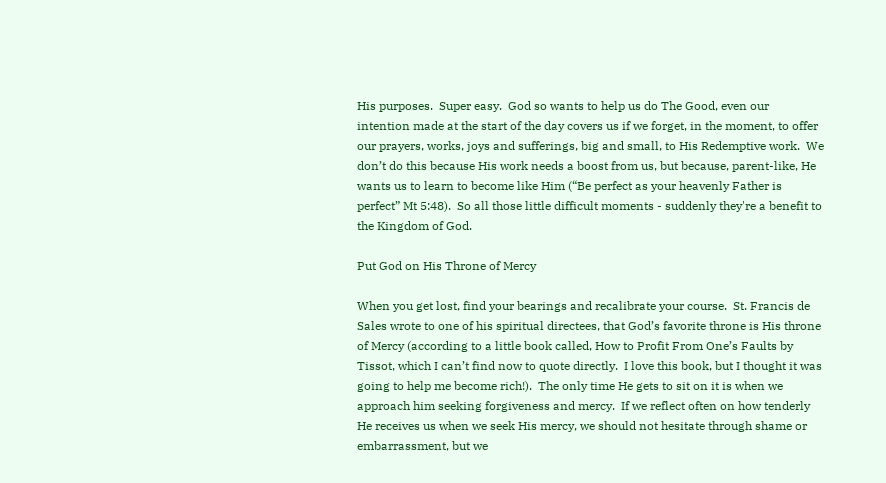His purposes.  Super easy.  God so wants to help us do The Good, even our intention made at the start of the day covers us if we forget, in the moment, to offer our prayers, works, joys and sufferings, big and small, to His Redemptive work.  We don’t do this because His work needs a boost from us, but because, parent-like, He wants us to learn to become like Him (“Be perfect as your heavenly Father is perfect” Mt 5:48).  So all those little difficult moments - suddenly they're a benefit to the Kingdom of God.

Put God on His Throne of Mercy

When you get lost, find your bearings and recalibrate your course.  St. Francis de Sales wrote to one of his spiritual directees, that God’s favorite throne is His throne of Mercy (according to a little book called, How to Profit From One’s Faults by Tissot, which I can’t find now to quote directly.  I love this book, but I thought it was going to help me become rich!).  The only time He gets to sit on it is when we approach him seeking forgiveness and mercy.  If we reflect often on how tenderly He receives us when we seek His mercy, we should not hesitate through shame or embarrassment, but we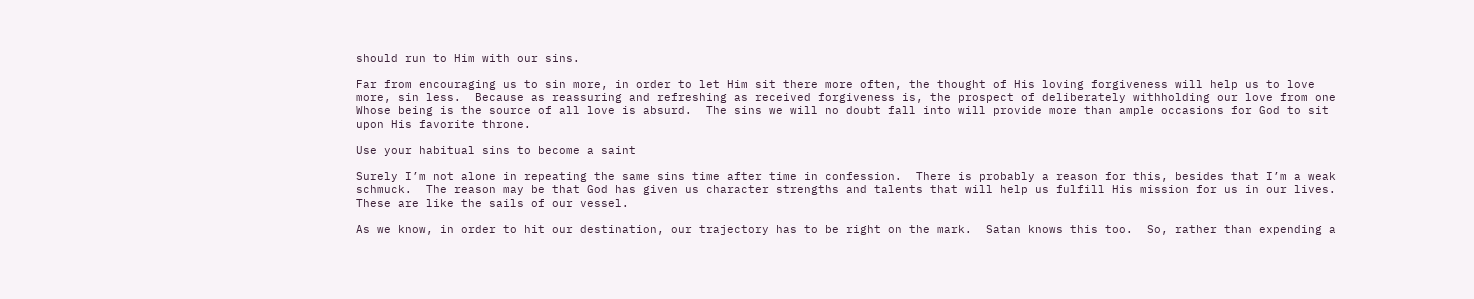should run to Him with our sins.

Far from encouraging us to sin more, in order to let Him sit there more often, the thought of His loving forgiveness will help us to love more, sin less.  Because as reassuring and refreshing as received forgiveness is, the prospect of deliberately withholding our love from one Whose being is the source of all love is absurd.  The sins we will no doubt fall into will provide more than ample occasions for God to sit upon His favorite throne.

Use your habitual sins to become a saint

Surely I’m not alone in repeating the same sins time after time in confession.  There is probably a reason for this, besides that I’m a weak schmuck.  The reason may be that God has given us character strengths and talents that will help us fulfill His mission for us in our lives.  These are like the sails of our vessel.

As we know, in order to hit our destination, our trajectory has to be right on the mark.  Satan knows this too.  So, rather than expending a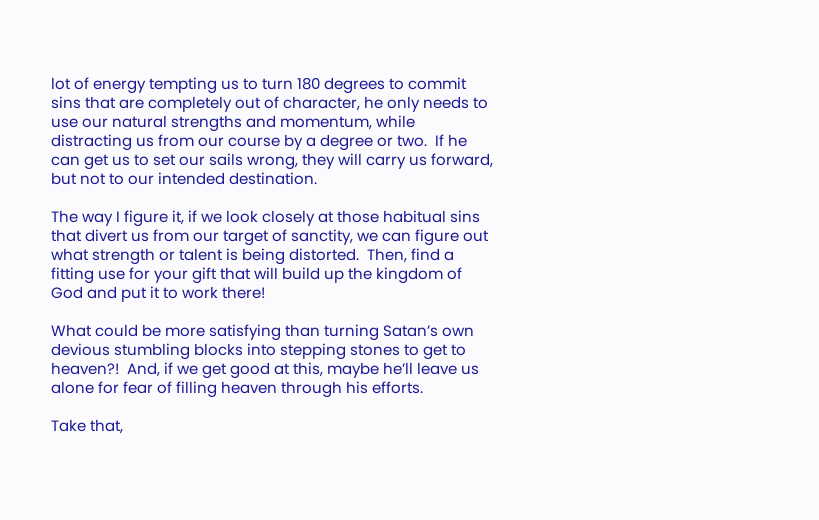lot of energy tempting us to turn 180 degrees to commit sins that are completely out of character, he only needs to use our natural strengths and momentum, while distracting us from our course by a degree or two.  If he can get us to set our sails wrong, they will carry us forward, but not to our intended destination.

The way I figure it, if we look closely at those habitual sins that divert us from our target of sanctity, we can figure out what strength or talent is being distorted.  Then, find a fitting use for your gift that will build up the kingdom of God and put it to work there!

What could be more satisfying than turning Satan’s own devious stumbling blocks into stepping stones to get to heaven?!  And, if we get good at this, maybe he’ll leave us alone for fear of filling heaven through his efforts.

Take that,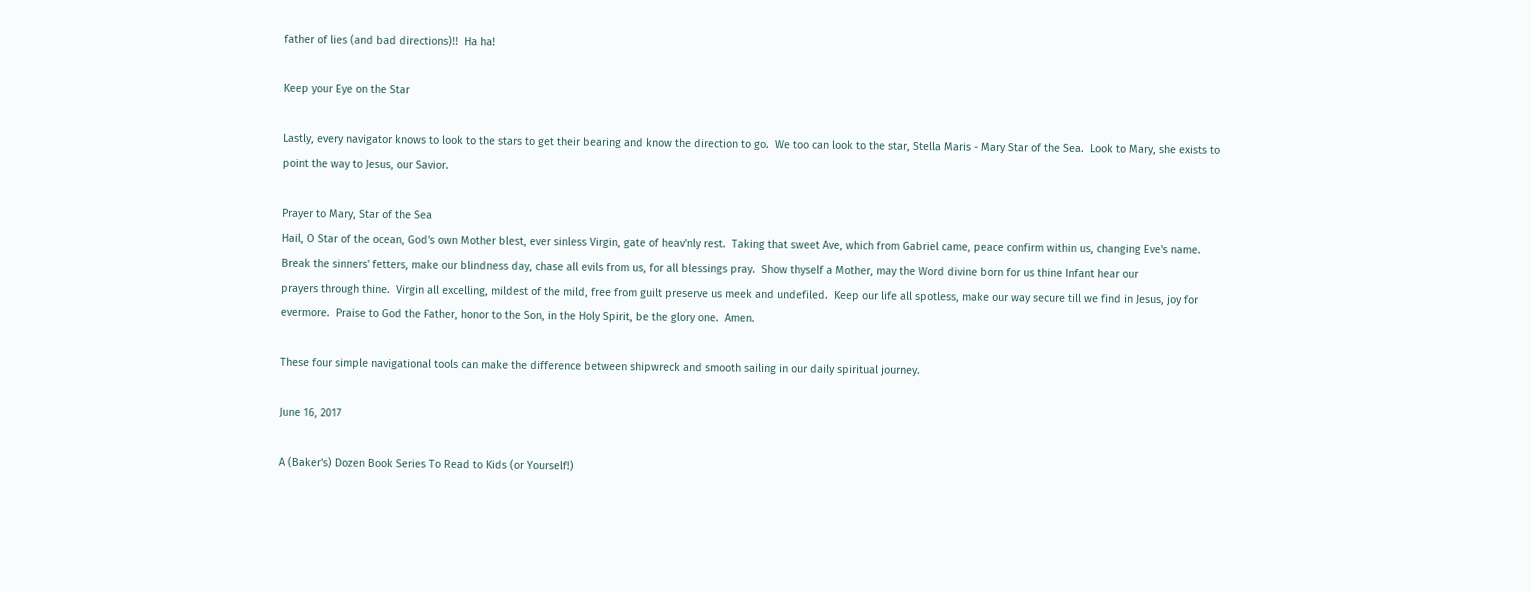father of lies (and bad directions)!!  Ha ha!

Keep your Eye on the Star

Lastly, every navigator knows to look to the stars to get their bearing and know the direction to go.  We too can look to the star, Stella Maris - Mary Star of the Sea.  Look to Mary, she exists to point the way to Jesus, our Savior.

Prayer to Mary, Star of the Sea
Hail, O Star of the ocean, God's own Mother blest, ever sinless Virgin, gate of heav'nly rest.  Taking that sweet Ave, which from Gabriel came, peace confirm within us, changing Eve's name.
Break the sinners' fetters, make our blindness day, chase all evils from us, for all blessings pray.  Show thyself a Mother, may the Word divine born for us thine Infant hear our
prayers through thine.  Virgin all excelling, mildest of the mild, free from guilt preserve us meek and undefiled.  Keep our life all spotless, make our way secure till we find in Jesus, joy for evermore.  Praise to God the Father, honor to the Son, in the Holy Spirit, be the glory one.  Amen.

These four simple navigational tools can make the difference between shipwreck and smooth sailing in our daily spiritual journey.

June 16, 2017

A (Baker's) Dozen Book Series To Read to Kids (or Yourself!)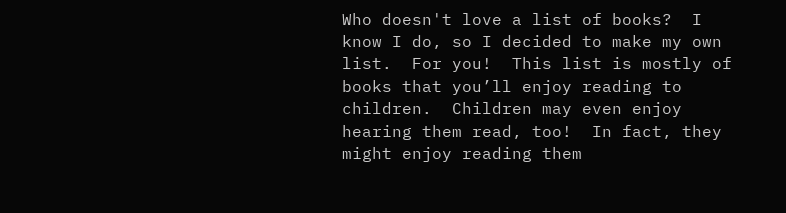Who doesn't love a list of books?  I know I do, so I decided to make my own list.  For you!  This list is mostly of books that you’ll enjoy reading to children.  Children may even enjoy hearing them read, too!  In fact, they might enjoy reading them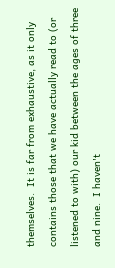themselves.  It is far from exhaustive, as it only contains those that we have actually read to (or listened to with) our kid between the ages of three and nine.  I haven't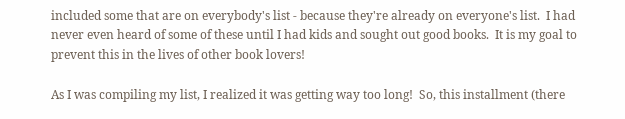included some that are on everybody's list - because they're already on everyone's list.  I had never even heard of some of these until I had kids and sought out good books.  It is my goal to prevent this in the lives of other book lovers!

As I was compiling my list, I realized it was getting way too long!  So, this installment (there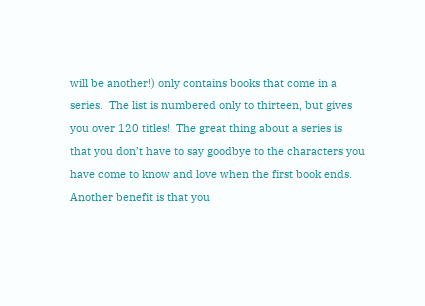will be another!) only contains books that come in a series.  The list is numbered only to thirteen, but gives you over 120 titles!  The great thing about a series is that you don’t have to say goodbye to the characters you have come to know and love when the first book ends.  Another benefit is that you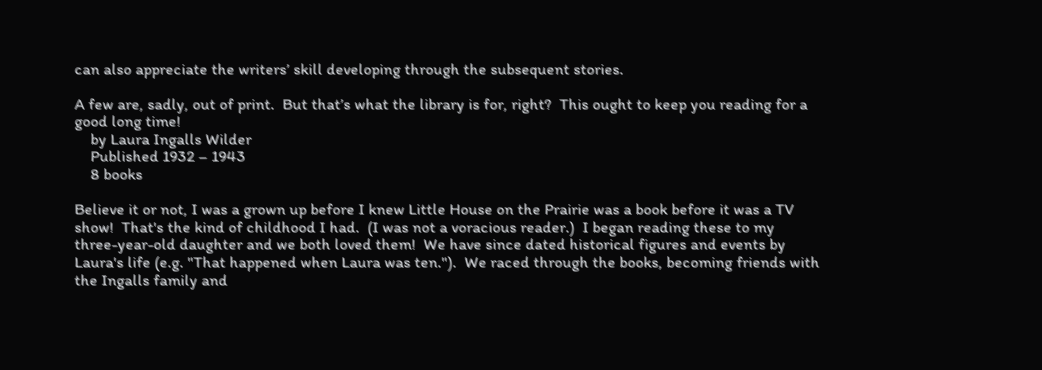can also appreciate the writers’ skill developing through the subsequent stories.

A few are, sadly, out of print.  But that’s what the library is for, right?  This ought to keep you reading for a good long time!
    by Laura Ingalls Wilder
    Published 1932 – 1943
    8 books

Believe it or not, I was a grown up before I knew Little House on the Prairie was a book before it was a TV show!  That's the kind of childhood I had.  (I was not a voracious reader.)  I began reading these to my three-year-old daughter and we both loved them!  We have since dated historical figures and events by Laura's life (e.g. "That happened when Laura was ten.").  We raced through the books, becoming friends with the Ingalls family and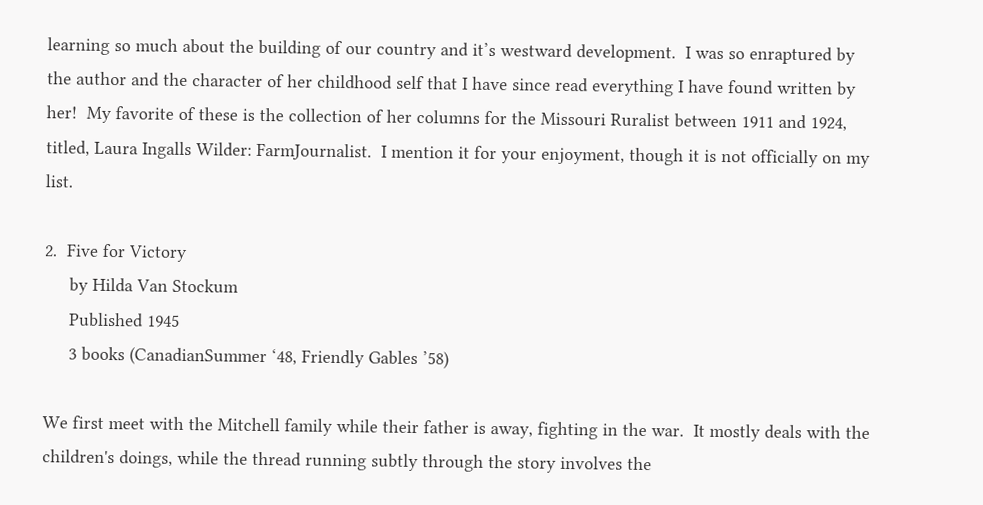learning so much about the building of our country and it’s westward development.  I was so enraptured by the author and the character of her childhood self that I have since read everything I have found written by her!  My favorite of these is the collection of her columns for the Missouri Ruralist between 1911 and 1924, titled, Laura Ingalls Wilder: FarmJournalist.  I mention it for your enjoyment, though it is not officially on my list.

2.  Five for Victory
     by Hilda Van Stockum
     Published 1945
     3 books (CanadianSummer ‘48, Friendly Gables ’58)

We first meet with the Mitchell family while their father is away, fighting in the war.  It mostly deals with the children's doings, while the thread running subtly through the story involves the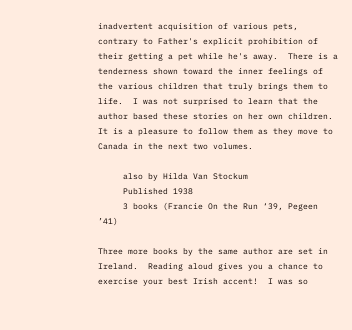inadvertent acquisition of various pets, contrary to Father's explicit prohibition of their getting a pet while he's away.  There is a tenderness shown toward the inner feelings of the various children that truly brings them to life.  I was not surprised to learn that the author based these stories on her own children.  It is a pleasure to follow them as they move to Canada in the next two volumes.

     also by Hilda Van Stockum
     Published 1938
     3 books (Francie On the Run ‘39, Pegeen ’41)

Three more books by the same author are set in Ireland.  Reading aloud gives you a chance to exercise your best Irish accent!  I was so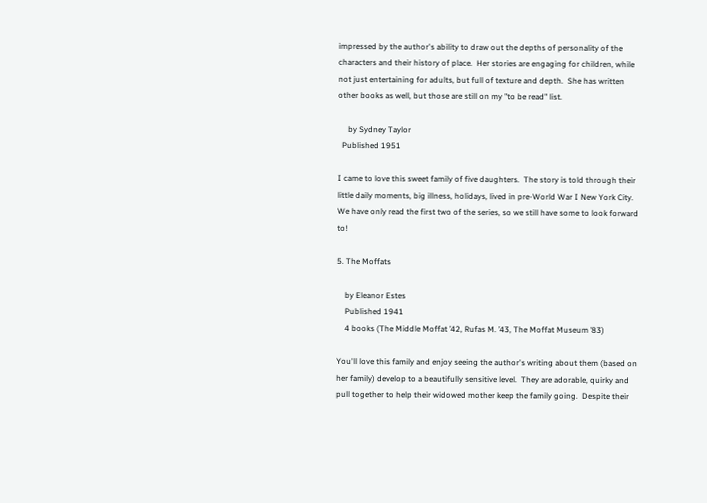impressed by the author's ability to draw out the depths of personality of the characters and their history of place.  Her stories are engaging for children, while not just entertaining for adults, but full of texture and depth.  She has written other books as well, but those are still on my "to be read" list.

     by Sydney Taylor
  Published 1951

I came to love this sweet family of five daughters.  The story is told through their little daily moments, big illness, holidays, lived in pre-World War I New York City.  We have only read the first two of the series, so we still have some to look forward to!

5. The Moffats

    by Eleanor Estes
    Published 1941
    4 books (The Middle Moffat ’42, Rufas M. ’43, The Moffat Museum ’83)

You'll love this family and enjoy seeing the author's writing about them (based on her family) develop to a beautifully sensitive level.  They are adorable, quirky and pull together to help their widowed mother keep the family going.  Despite their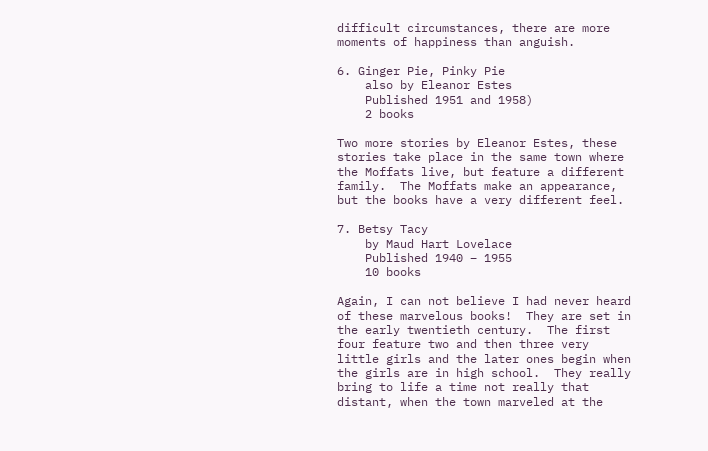difficult circumstances, there are more moments of happiness than anguish.

6. Ginger Pie, Pinky Pie
    also by Eleanor Estes
    Published 1951 and 1958)
    2 books

Two more stories by Eleanor Estes, these stories take place in the same town where the Moffats live, but feature a different family.  The Moffats make an appearance, but the books have a very different feel.

7. Betsy Tacy
    by Maud Hart Lovelace
    Published 1940 – 1955
    10 books

Again, I can not believe I had never heard of these marvelous books!  They are set in the early twentieth century.  The first four feature two and then three very little girls and the later ones begin when the girls are in high school.  They really bring to life a time not really that distant, when the town marveled at the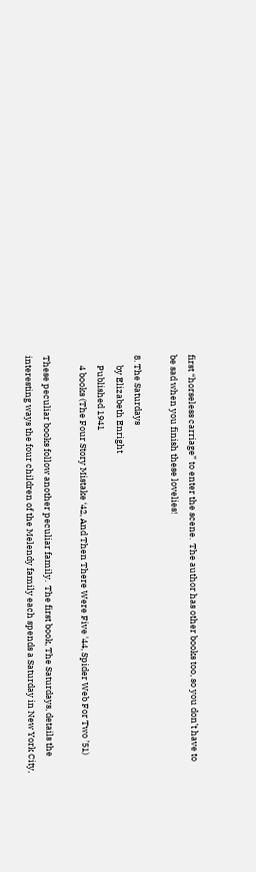first “horseless carriage” to enter the scene.  The author has other books too, so you don’t have to be sad when you finish these lovelies!

8. The Saturdays
     by Elizabeth Enright
     Published 1941
     4 books (The Four Story Mistake ‘42, And Then There Were Five '44, Spider Web For Two ’51)

These peculiar books follow another peculiar family.  The first book, The Saturdays, details the interesting ways the four children of the Melendy family each spends a Saturday in New York City,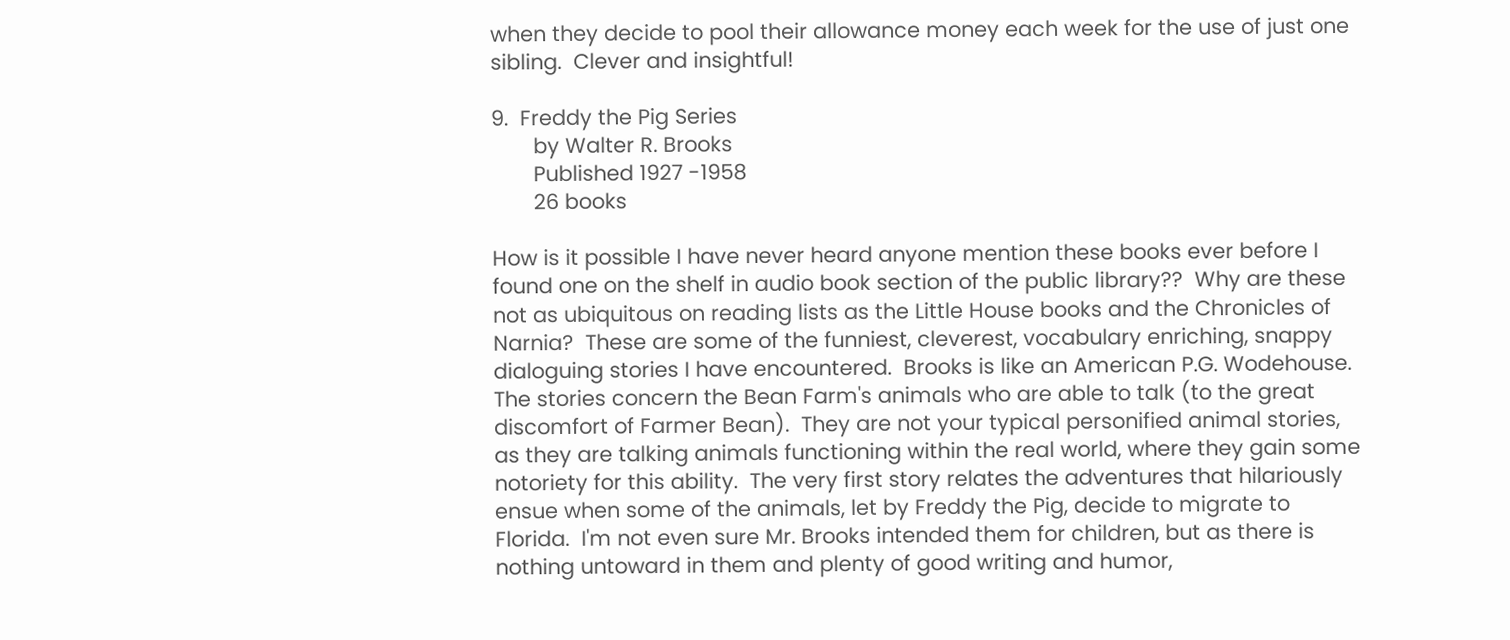when they decide to pool their allowance money each week for the use of just one sibling.  Clever and insightful!

9.  Freddy the Pig Series
       by Walter R. Brooks
       Published 1927 -1958
       26 books

How is it possible I have never heard anyone mention these books ever before I found one on the shelf in audio book section of the public library??  Why are these not as ubiquitous on reading lists as the Little House books and the Chronicles of Narnia?  These are some of the funniest, cleverest, vocabulary enriching, snappy dialoguing stories I have encountered.  Brooks is like an American P.G. Wodehouse.  The stories concern the Bean Farm's animals who are able to talk (to the great discomfort of Farmer Bean).  They are not your typical personified animal stories, as they are talking animals functioning within the real world, where they gain some notoriety for this ability.  The very first story relates the adventures that hilariously ensue when some of the animals, let by Freddy the Pig, decide to migrate to Florida.  I'm not even sure Mr. Brooks intended them for children, but as there is nothing untoward in them and plenty of good writing and humor,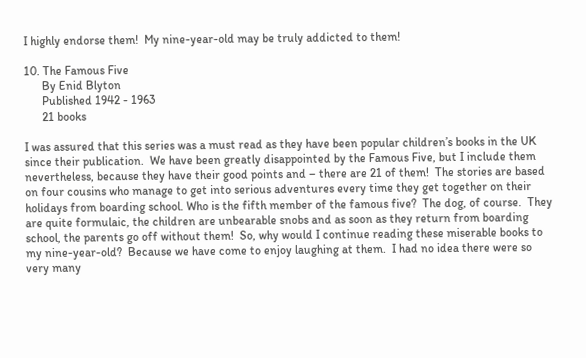I highly endorse them!  My nine-year-old may be truly addicted to them!

10. The Famous Five
      By Enid Blyton
      Published 1942 - 1963
      21 books

I was assured that this series was a must read as they have been popular children’s books in the UK since their publication.  We have been greatly disappointed by the Famous Five, but I include them nevertheless, because they have their good points and – there are 21 of them!  The stories are based on four cousins who manage to get into serious adventures every time they get together on their holidays from boarding school. Who is the fifth member of the famous five?  The dog, of course.  They are quite formulaic, the children are unbearable snobs and as soon as they return from boarding school, the parents go off without them!  So, why would I continue reading these miserable books to my nine-year-old?  Because we have come to enjoy laughing at them.  I had no idea there were so very many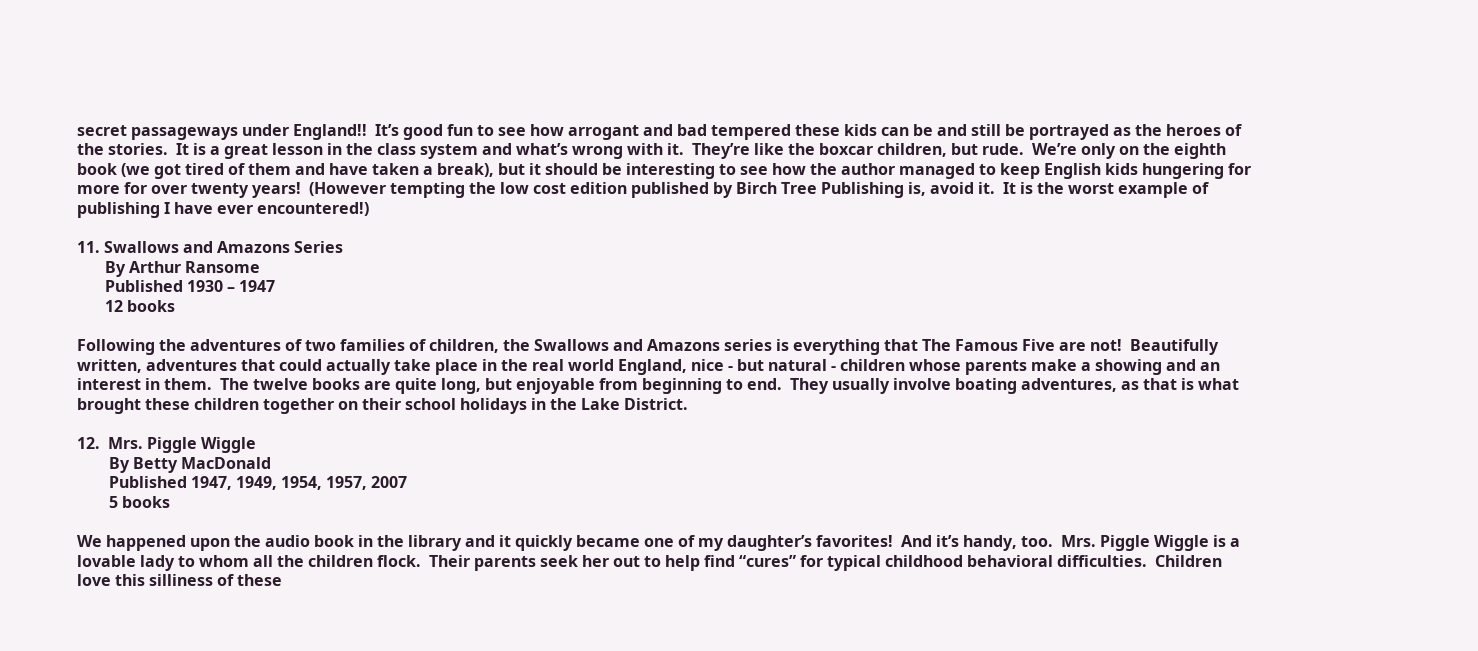secret passageways under England!!  It’s good fun to see how arrogant and bad tempered these kids can be and still be portrayed as the heroes of the stories.  It is a great lesson in the class system and what’s wrong with it.  They’re like the boxcar children, but rude.  We’re only on the eighth book (we got tired of them and have taken a break), but it should be interesting to see how the author managed to keep English kids hungering for more for over twenty years!  (However tempting the low cost edition published by Birch Tree Publishing is, avoid it.  It is the worst example of publishing I have ever encountered!)

11. Swallows and Amazons Series
       By Arthur Ransome
       Published 1930 – 1947
       12 books

Following the adventures of two families of children, the Swallows and Amazons series is everything that The Famous Five are not!  Beautifully written, adventures that could actually take place in the real world England, nice - but natural - children whose parents make a showing and an interest in them.  The twelve books are quite long, but enjoyable from beginning to end.  They usually involve boating adventures, as that is what brought these children together on their school holidays in the Lake District.

12.  Mrs. Piggle Wiggle
        By Betty MacDonald
        Published 1947, 1949, 1954, 1957, 2007
        5 books

We happened upon the audio book in the library and it quickly became one of my daughter’s favorites!  And it’s handy, too.  Mrs. Piggle Wiggle is a lovable lady to whom all the children flock.  Their parents seek her out to help find “cures” for typical childhood behavioral difficulties.  Children love this silliness of these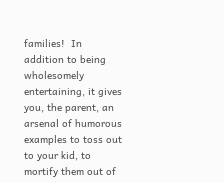families!  In addition to being wholesomely entertaining, it gives you, the parent, an arsenal of humorous examples to toss out to your kid, to mortify them out of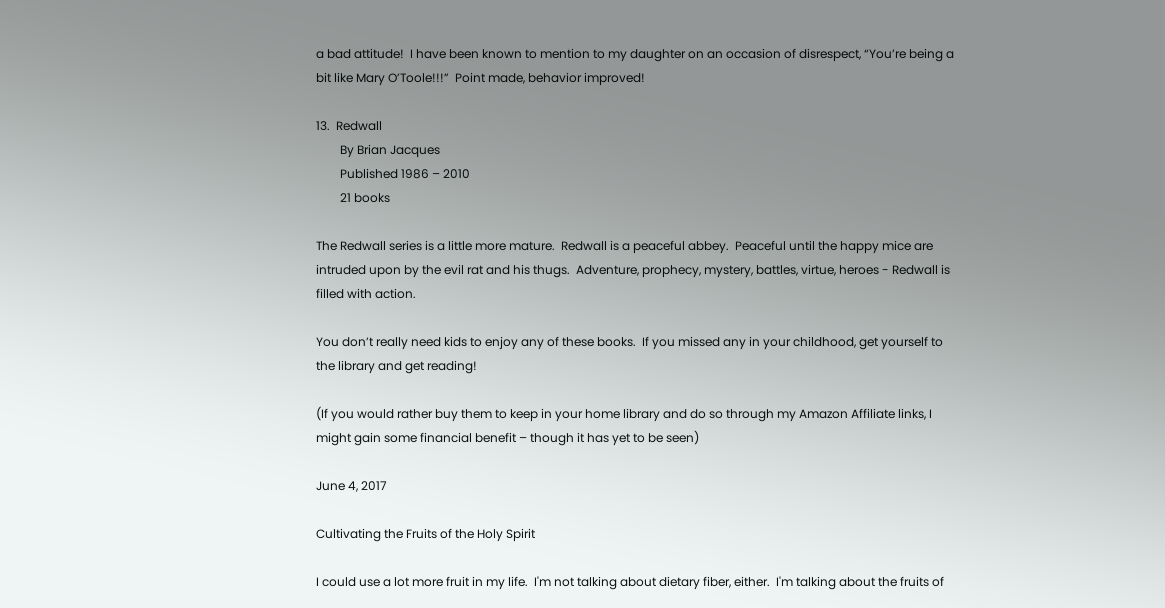a bad attitude!  I have been known to mention to my daughter on an occasion of disrespect, “You’re being a bit like Mary O’Toole!!!”  Point made, behavior improved!

13.  Redwall
        By Brian Jacques
        Published 1986 – 2010
        21 books

The Redwall series is a little more mature.  Redwall is a peaceful abbey.  Peaceful until the happy mice are intruded upon by the evil rat and his thugs.  Adventure, prophecy, mystery, battles, virtue, heroes - Redwall is filled with action.

You don’t really need kids to enjoy any of these books.  If you missed any in your childhood, get yourself to the library and get reading!

(If you would rather buy them to keep in your home library and do so through my Amazon Affiliate links, I might gain some financial benefit – though it has yet to be seen)

June 4, 2017

Cultivating the Fruits of the Holy Spirit

I could use a lot more fruit in my life.  I'm not talking about dietary fiber, either.  I'm talking about the fruits of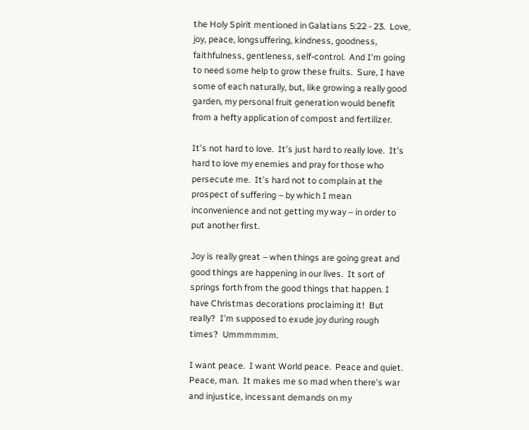the Holy Spirit mentioned in Galatians 5:22 - 23.  Love, joy, peace, longsuffering, kindness, goodness, faithfulness, gentleness, self-control.  And I'm going to need some help to grow these fruits.  Sure, I have some of each naturally, but, like growing a really good garden, my personal fruit generation would benefit from a hefty application of compost and fertilizer.

It’s not hard to love.  It’s just hard to really love.  It’s hard to love my enemies and pray for those who persecute me.  It’s hard not to complain at the prospect of suffering – by which I mean inconvenience and not getting my way – in order to put another first.

Joy is really great – when things are going great and good things are happening in our lives.  It sort of springs forth from the good things that happen. I have Christmas decorations proclaiming it!  But really?  I’m supposed to exude joy during rough times?  Ummmmmm.

I want peace.  I want World peace.  Peace and quiet.  Peace, man.  It makes me so mad when there’s war and injustice, incessant demands on my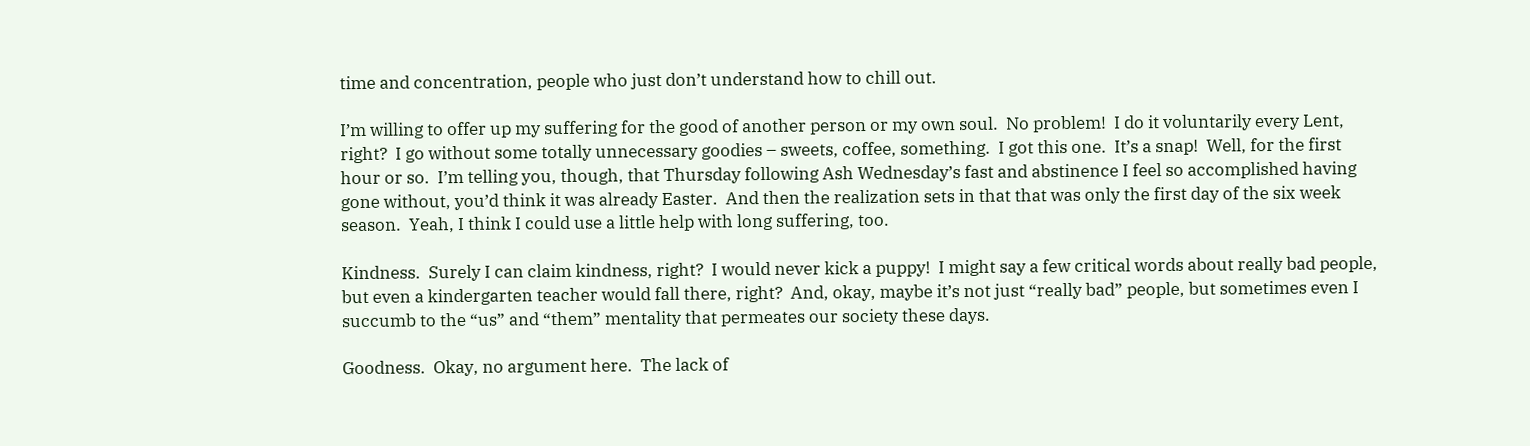time and concentration, people who just don’t understand how to chill out.

I’m willing to offer up my suffering for the good of another person or my own soul.  No problem!  I do it voluntarily every Lent, right?  I go without some totally unnecessary goodies – sweets, coffee, something.  I got this one.  It’s a snap!  Well, for the first hour or so.  I’m telling you, though, that Thursday following Ash Wednesday’s fast and abstinence I feel so accomplished having gone without, you’d think it was already Easter.  And then the realization sets in that that was only the first day of the six week season.  Yeah, I think I could use a little help with long suffering, too.

Kindness.  Surely I can claim kindness, right?  I would never kick a puppy!  I might say a few critical words about really bad people, but even a kindergarten teacher would fall there, right?  And, okay, maybe it’s not just “really bad” people, but sometimes even I succumb to the “us” and “them” mentality that permeates our society these days.

Goodness.  Okay, no argument here.  The lack of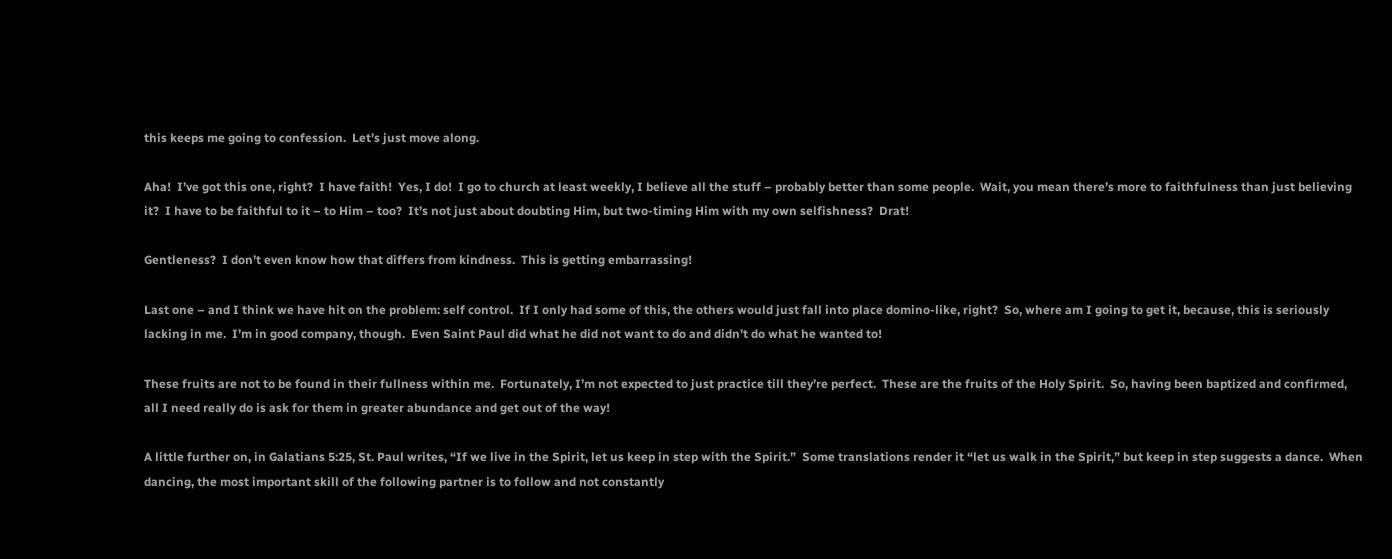this keeps me going to confession.  Let’s just move along.

Aha!  I’ve got this one, right?  I have faith!  Yes, I do!  I go to church at least weekly, I believe all the stuff – probably better than some people.  Wait, you mean there’s more to faithfulness than just believing it?  I have to be faithful to it – to Him – too?  It’s not just about doubting Him, but two-timing Him with my own selfishness?  Drat!

Gentleness?  I don’t even know how that differs from kindness.  This is getting embarrassing!

Last one – and I think we have hit on the problem: self control.  If I only had some of this, the others would just fall into place domino-like, right?  So, where am I going to get it, because, this is seriously lacking in me.  I’m in good company, though.  Even Saint Paul did what he did not want to do and didn’t do what he wanted to!

These fruits are not to be found in their fullness within me.  Fortunately, I’m not expected to just practice till they’re perfect.  These are the fruits of the Holy Spirit.  So, having been baptized and confirmed, all I need really do is ask for them in greater abundance and get out of the way!

A little further on, in Galatians 5:25, St. Paul writes, “If we live in the Spirit, let us keep in step with the Spirit.”  Some translations render it “let us walk in the Spirit,” but keep in step suggests a dance.  When dancing, the most important skill of the following partner is to follow and not constantly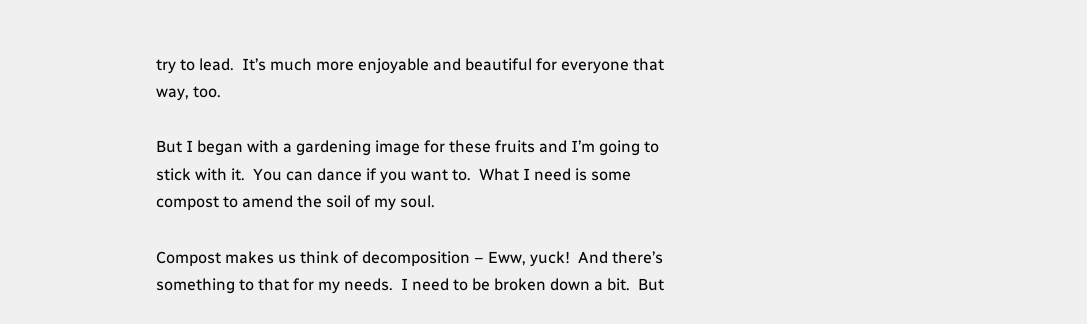try to lead.  It’s much more enjoyable and beautiful for everyone that way, too.

But I began with a gardening image for these fruits and I’m going to stick with it.  You can dance if you want to.  What I need is some compost to amend the soil of my soul.

Compost makes us think of decomposition – Eww, yuck!  And there’s something to that for my needs.  I need to be broken down a bit.  But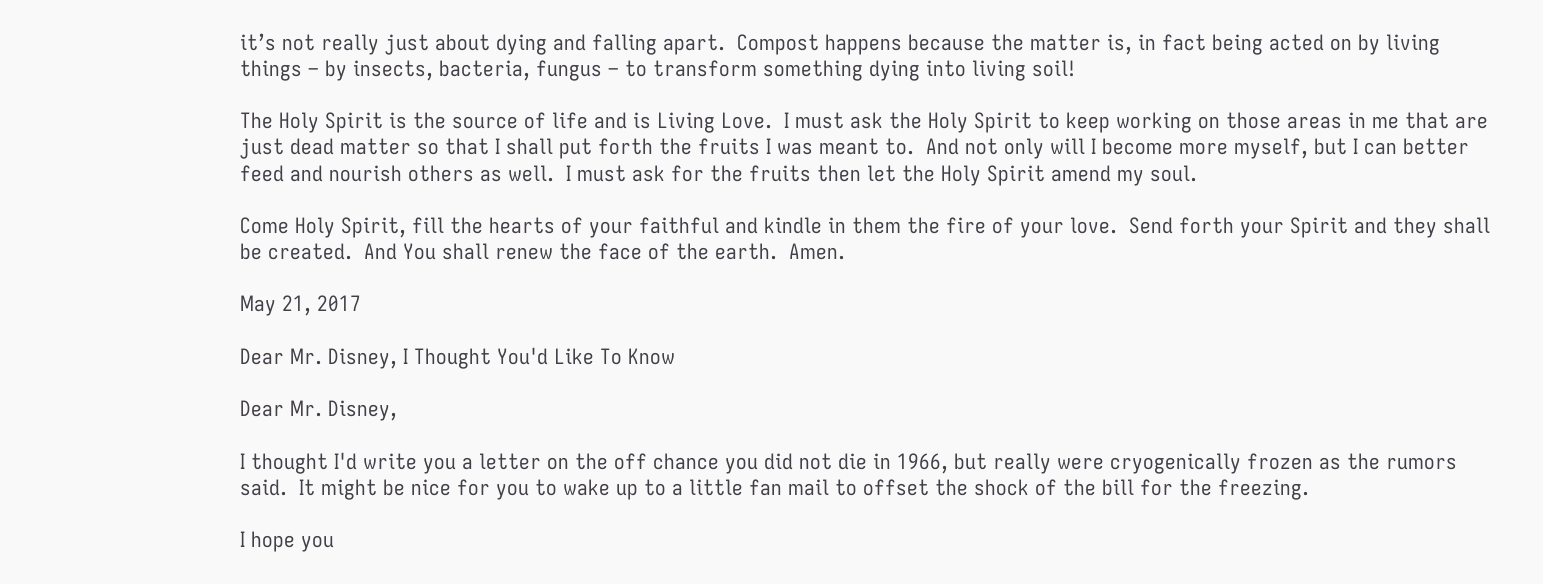it’s not really just about dying and falling apart.  Compost happens because the matter is, in fact being acted on by living things – by insects, bacteria, fungus – to transform something dying into living soil!

The Holy Spirit is the source of life and is Living Love.  I must ask the Holy Spirit to keep working on those areas in me that are just dead matter so that I shall put forth the fruits I was meant to.  And not only will I become more myself, but I can better feed and nourish others as well.  I must ask for the fruits then let the Holy Spirit amend my soul.

Come Holy Spirit, fill the hearts of your faithful and kindle in them the fire of your love.  Send forth your Spirit and they shall be created.  And You shall renew the face of the earth.  Amen.

May 21, 2017

Dear Mr. Disney, I Thought You'd Like To Know

Dear Mr. Disney,

I thought I'd write you a letter on the off chance you did not die in 1966, but really were cryogenically frozen as the rumors said.  It might be nice for you to wake up to a little fan mail to offset the shock of the bill for the freezing.

I hope you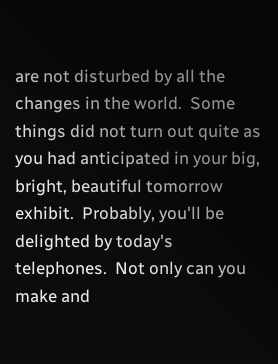are not disturbed by all the changes in the world.  Some things did not turn out quite as you had anticipated in your big, bright, beautiful tomorrow exhibit.  Probably, you'll be delighted by today's telephones.  Not only can you make and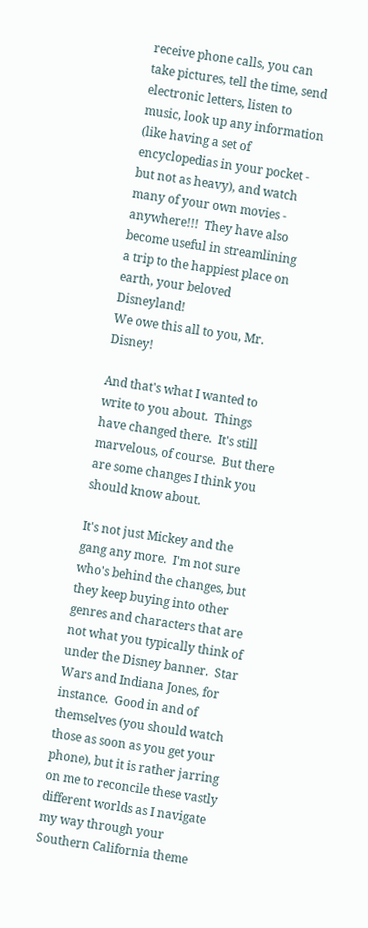receive phone calls, you can take pictures, tell the time, send electronic letters, listen to music, look up any information (like having a set of encyclopedias in your pocket - but not as heavy), and watch many of your own movies - anywhere!!!  They have also become useful in streamlining a trip to the happiest place on earth, your beloved Disneyland!
We owe this all to you, Mr. Disney!

And that's what I wanted to write to you about.  Things have changed there.  It's still marvelous, of course.  But there are some changes I think you should know about.

It's not just Mickey and the gang any more.  I'm not sure who's behind the changes, but they keep buying into other genres and characters that are not what you typically think of under the Disney banner.  Star Wars and Indiana Jones, for instance.  Good in and of themselves (you should watch those as soon as you get your phone), but it is rather jarring on me to reconcile these vastly different worlds as I navigate my way through your Southern California theme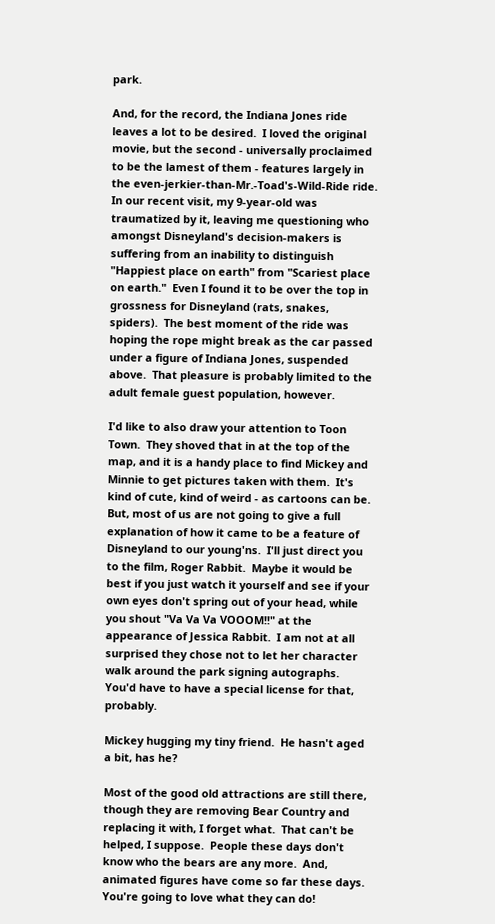park.

And, for the record, the Indiana Jones ride leaves a lot to be desired.  I loved the original movie, but the second - universally proclaimed to be the lamest of them - features largely in the even-jerkier-than-Mr.-Toad's-Wild-Ride ride.  In our recent visit, my 9-year-old was traumatized by it, leaving me questioning who amongst Disneyland's decision-makers is suffering from an inability to distinguish  "Happiest place on earth" from "Scariest place on earth."  Even I found it to be over the top in grossness for Disneyland (rats, snakes, spiders).  The best moment of the ride was hoping the rope might break as the car passed under a figure of Indiana Jones, suspended above.  That pleasure is probably limited to the adult female guest population, however.

I'd like to also draw your attention to Toon Town.  They shoved that in at the top of the map, and it is a handy place to find Mickey and Minnie to get pictures taken with them.  It's kind of cute, kind of weird - as cartoons can be.  But, most of us are not going to give a full explanation of how it came to be a feature of Disneyland to our young'ns.  I'll just direct you to the film, Roger Rabbit.  Maybe it would be best if you just watch it yourself and see if your own eyes don't spring out of your head, while you shout "Va Va Va VOOOM!!" at the appearance of Jessica Rabbit.  I am not at all surprised they chose not to let her character walk around the park signing autographs.  You'd have to have a special license for that, probably.

Mickey hugging my tiny friend.  He hasn't aged a bit, has he?

Most of the good old attractions are still there, though they are removing Bear Country and replacing it with, I forget what.  That can't be helped, I suppose.  People these days don't know who the bears are any more.  And, animated figures have come so far these days.  You're going to love what they can do!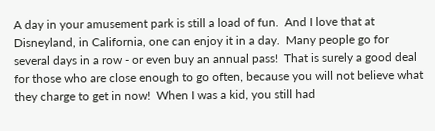A day in your amusement park is still a load of fun.  And I love that at Disneyland, in California, one can enjoy it in a day.  Many people go for several days in a row - or even buy an annual pass!  That is surely a good deal for those who are close enough to go often, because you will not believe what they charge to get in now!  When I was a kid, you still had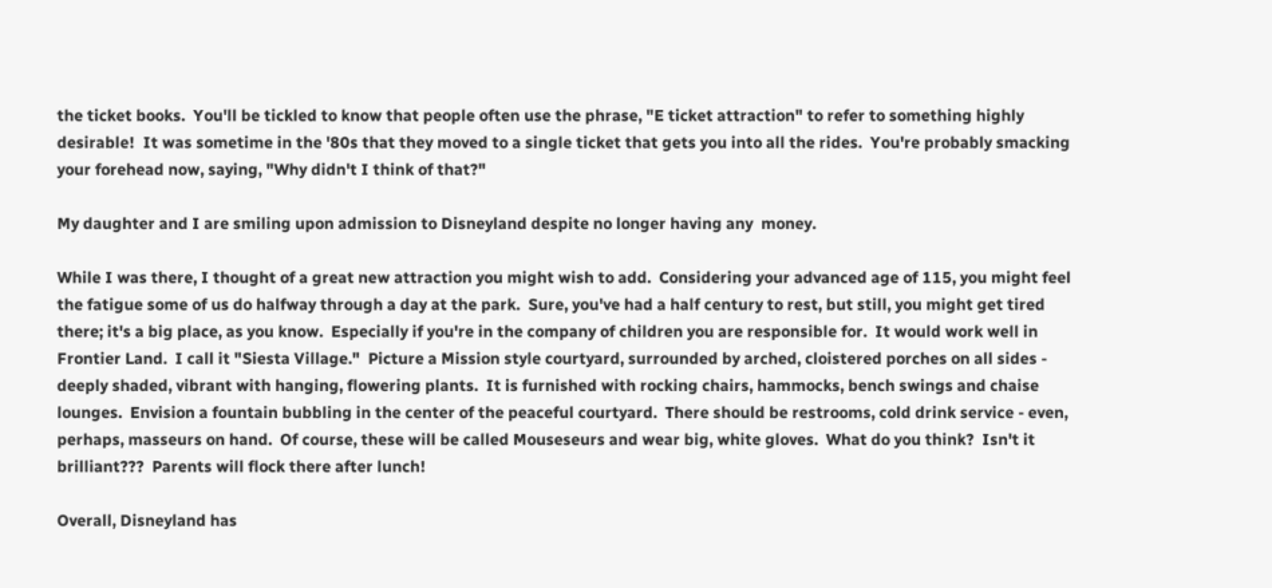the ticket books.  You'll be tickled to know that people often use the phrase, "E ticket attraction" to refer to something highly desirable!  It was sometime in the '80s that they moved to a single ticket that gets you into all the rides.  You're probably smacking your forehead now, saying, "Why didn't I think of that?"

My daughter and I are smiling upon admission to Disneyland despite no longer having any  money.

While I was there, I thought of a great new attraction you might wish to add.  Considering your advanced age of 115, you might feel the fatigue some of us do halfway through a day at the park.  Sure, you've had a half century to rest, but still, you might get tired there; it's a big place, as you know.  Especially if you're in the company of children you are responsible for.  It would work well in Frontier Land.  I call it "Siesta Village."  Picture a Mission style courtyard, surrounded by arched, cloistered porches on all sides - deeply shaded, vibrant with hanging, flowering plants.  It is furnished with rocking chairs, hammocks, bench swings and chaise lounges.  Envision a fountain bubbling in the center of the peaceful courtyard.  There should be restrooms, cold drink service - even, perhaps, masseurs on hand.  Of course, these will be called Mouseseurs and wear big, white gloves.  What do you think?  Isn't it brilliant???  Parents will flock there after lunch!

Overall, Disneyland has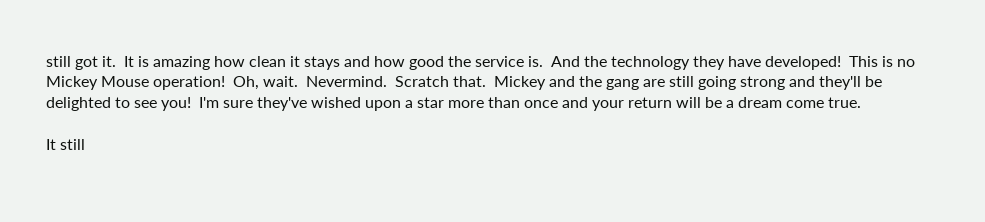still got it.  It is amazing how clean it stays and how good the service is.  And the technology they have developed!  This is no  Mickey Mouse operation!  Oh, wait.  Nevermind.  Scratch that.  Mickey and the gang are still going strong and they'll be delighted to see you!  I'm sure they've wished upon a star more than once and your return will be a dream come true.

It still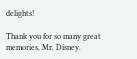delights!

Thank you for so many great memories, Mr. Disney.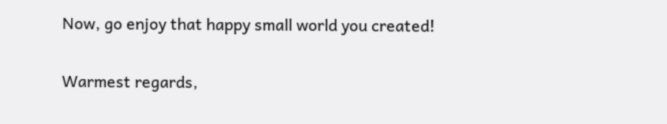Now, go enjoy that happy small world you created!

Warmest regards,